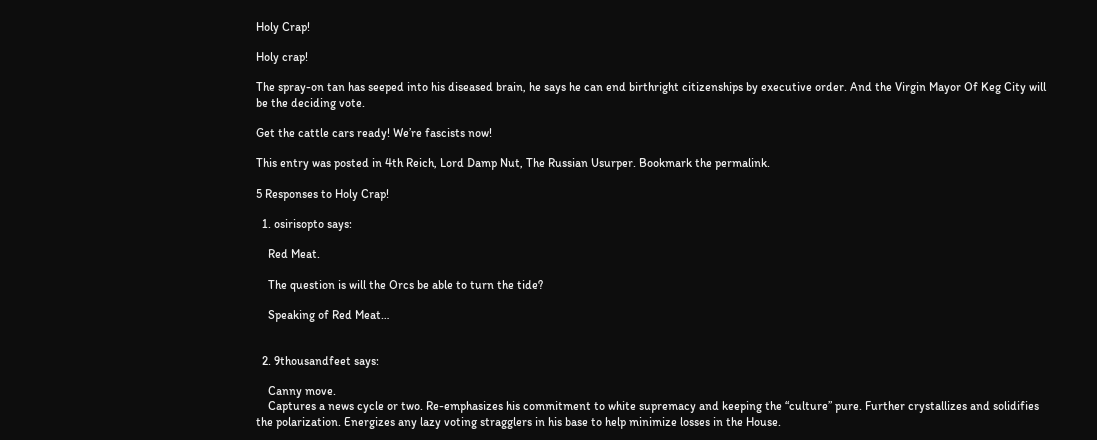Holy Crap!

Holy crap!

The spray-on tan has seeped into his diseased brain, he says he can end birthright citizenships by executive order. And the Virgin Mayor Of Keg City will be the deciding vote.

Get the cattle cars ready! We’re fascists now!

This entry was posted in 4th Reich, Lord Damp Nut, The Russian Usurper. Bookmark the permalink.

5 Responses to Holy Crap!

  1. osirisopto says:

    Red Meat.

    The question is will the Orcs be able to turn the tide?

    Speaking of Red Meat…


  2. 9thousandfeet says:

    Canny move.
    Captures a news cycle or two. Re-emphasizes his commitment to white supremacy and keeping the “culture” pure. Further crystallizes and solidifies the polarization. Energizes any lazy voting stragglers in his base to help minimize losses in the House.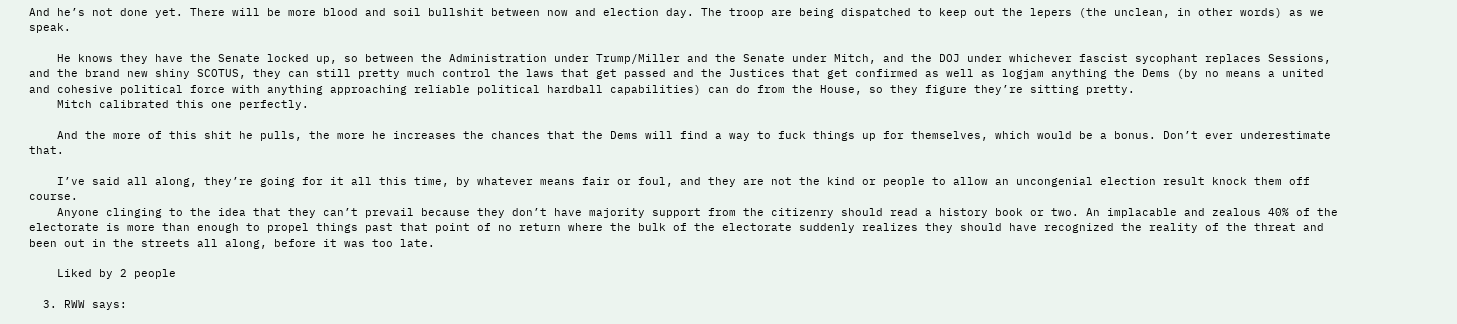And he’s not done yet. There will be more blood and soil bullshit between now and election day. The troop are being dispatched to keep out the lepers (the unclean, in other words) as we speak.

    He knows they have the Senate locked up, so between the Administration under Trump/Miller and the Senate under Mitch, and the DOJ under whichever fascist sycophant replaces Sessions, and the brand new shiny SCOTUS, they can still pretty much control the laws that get passed and the Justices that get confirmed as well as logjam anything the Dems (by no means a united and cohesive political force with anything approaching reliable political hardball capabilities) can do from the House, so they figure they’re sitting pretty.
    Mitch calibrated this one perfectly.

    And the more of this shit he pulls, the more he increases the chances that the Dems will find a way to fuck things up for themselves, which would be a bonus. Don’t ever underestimate that.

    I’ve said all along, they’re going for it all this time, by whatever means fair or foul, and they are not the kind or people to allow an uncongenial election result knock them off course.
    Anyone clinging to the idea that they can’t prevail because they don’t have majority support from the citizenry should read a history book or two. An implacable and zealous 40% of the electorate is more than enough to propel things past that point of no return where the bulk of the electorate suddenly realizes they should have recognized the reality of the threat and been out in the streets all along, before it was too late.

    Liked by 2 people

  3. RWW says: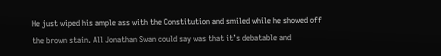He just wiped his ample ass with the Constitution and smiled while he showed off the brown stain. All Jonathan Swan could say was that it’s debatable and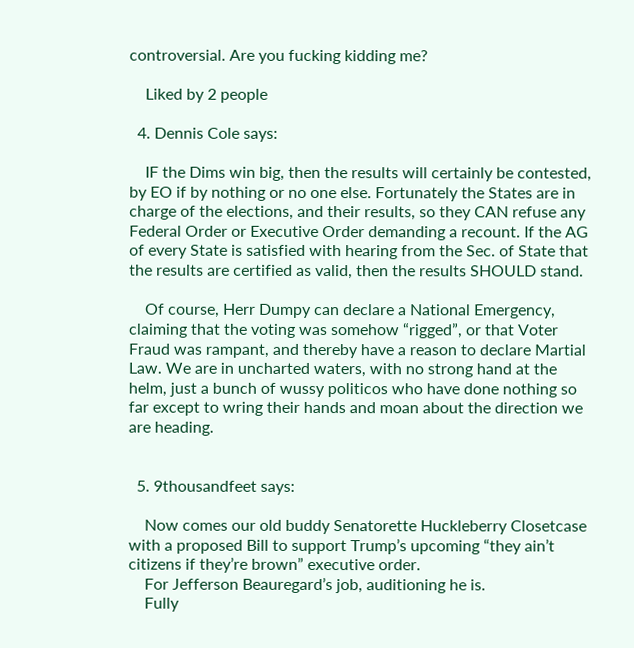controversial. Are you fucking kidding me?

    Liked by 2 people

  4. Dennis Cole says:

    IF the Dims win big, then the results will certainly be contested, by EO if by nothing or no one else. Fortunately the States are in charge of the elections, and their results, so they CAN refuse any Federal Order or Executive Order demanding a recount. If the AG of every State is satisfied with hearing from the Sec. of State that the results are certified as valid, then the results SHOULD stand.

    Of course, Herr Dumpy can declare a National Emergency, claiming that the voting was somehow “rigged”, or that Voter Fraud was rampant, and thereby have a reason to declare Martial Law. We are in uncharted waters, with no strong hand at the helm, just a bunch of wussy politicos who have done nothing so far except to wring their hands and moan about the direction we are heading.


  5. 9thousandfeet says:

    Now comes our old buddy Senatorette Huckleberry Closetcase with a proposed Bill to support Trump’s upcoming “they ain’t citizens if they’re brown” executive order.
    For Jefferson Beauregard’s job, auditioning he is.
    Fully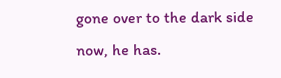gone over to the dark side now, he has.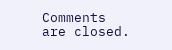Comments are closed.